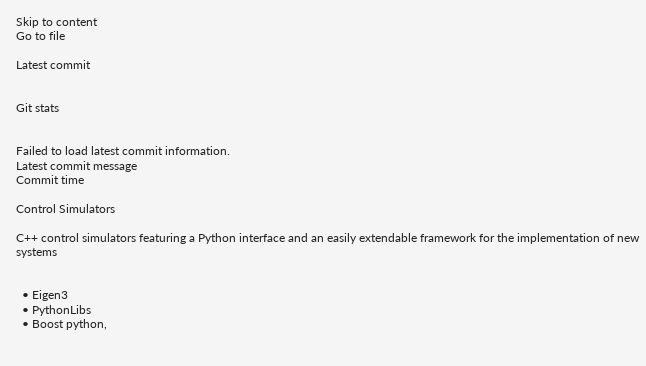Skip to content
Go to file

Latest commit


Git stats


Failed to load latest commit information.
Latest commit message
Commit time

Control Simulators

C++ control simulators featuring a Python interface and an easily extendable framework for the implementation of new systems


  • Eigen3
  • PythonLibs
  • Boost python,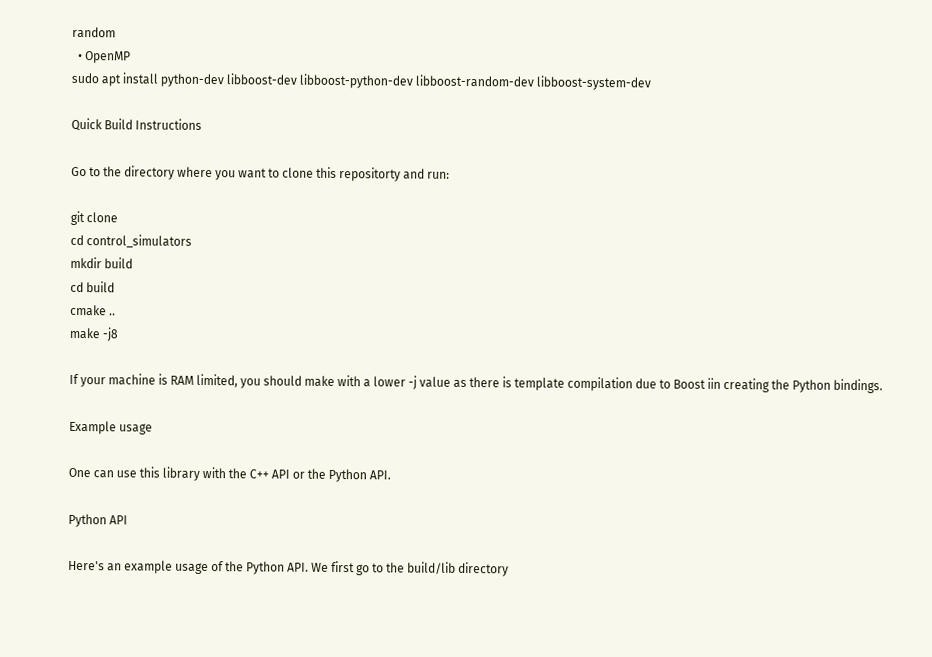random
  • OpenMP
sudo apt install python-dev libboost-dev libboost-python-dev libboost-random-dev libboost-system-dev

Quick Build Instructions

Go to the directory where you want to clone this repositorty and run:

git clone
cd control_simulators
mkdir build
cd build
cmake ..
make -j8

If your machine is RAM limited, you should make with a lower -j value as there is template compilation due to Boost iin creating the Python bindings.

Example usage

One can use this library with the C++ API or the Python API.

Python API

Here's an example usage of the Python API. We first go to the build/lib directory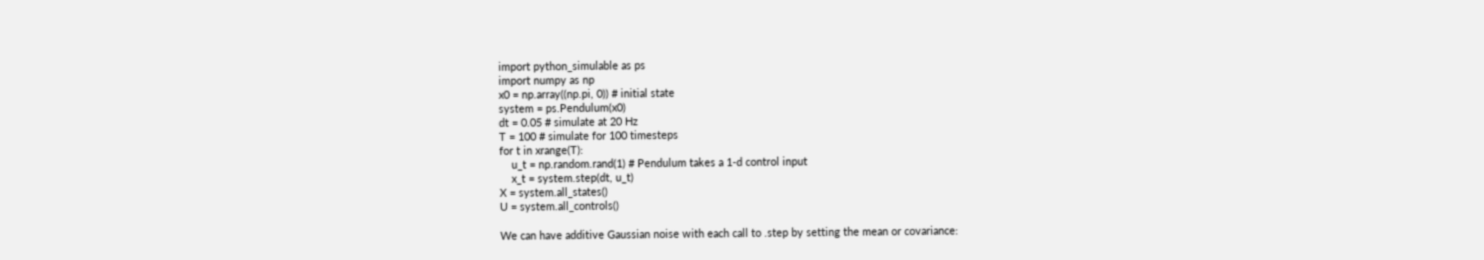import python_simulable as ps
import numpy as np
x0 = np.array((np.pi, 0)) # initial state
system = ps.Pendulum(x0)
dt = 0.05 # simulate at 20 Hz
T = 100 # simulate for 100 timesteps
for t in xrange(T):
    u_t = np.random.rand(1) # Pendulum takes a 1-d control input
    x_t = system.step(dt, u_t)
X = system.all_states()
U = system.all_controls()

We can have additive Gaussian noise with each call to .step by setting the mean or covariance: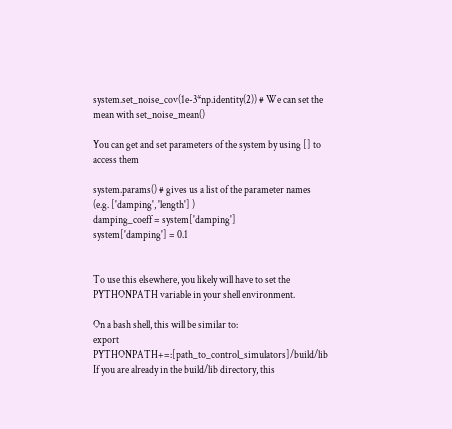system.set_noise_cov(1e-3*np.identity(2)) # We can set the mean with set_noise_mean()

You can get and set parameters of the system by using [] to access them

system.params() # gives us a list of the parameter names (e.g. ['damping', 'length'] )
damping_coeff = system['damping']
system['damping'] = 0.1


To use this elsewhere, you likely will have to set the PYTHONPATH variable in your shell environment.

On a bash shell, this will be similar to:
export PYTHONPATH+=:[path_to_control_simulators]/build/lib
If you are already in the build/lib directory, this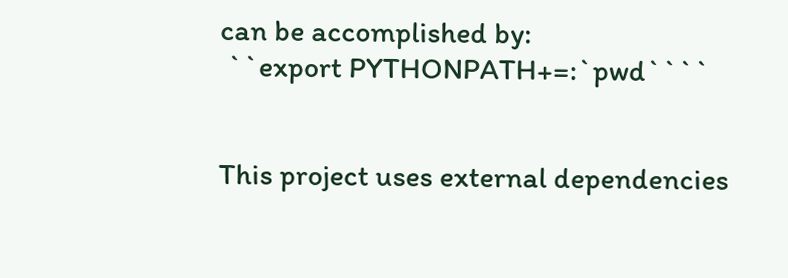can be accomplished by:
 ``export PYTHONPATH+=:`pwd````


This project uses external dependencies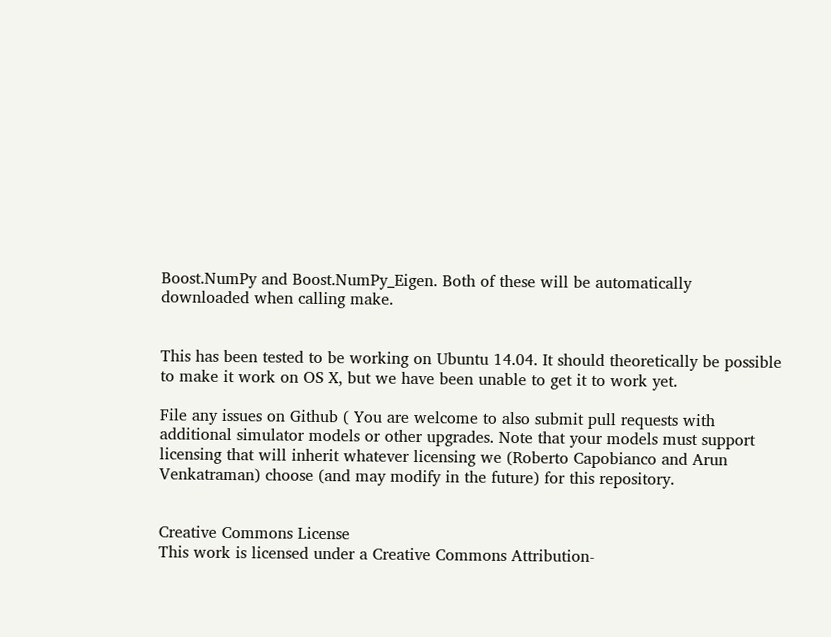Boost.NumPy and Boost.NumPy_Eigen. Both of these will be automatically downloaded when calling make.


This has been tested to be working on Ubuntu 14.04. It should theoretically be possible to make it work on OS X, but we have been unable to get it to work yet.

File any issues on Github ( You are welcome to also submit pull requests with additional simulator models or other upgrades. Note that your models must support licensing that will inherit whatever licensing we (Roberto Capobianco and Arun Venkatraman) choose (and may modify in the future) for this repository.


Creative Commons License
This work is licensed under a Creative Commons Attribution-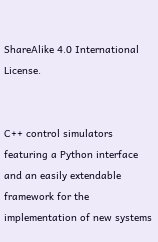ShareAlike 4.0 International License.


C++ control simulators featuring a Python interface and an easily extendable framework for the implementation of new systems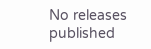No releases published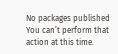No packages published
You can’t perform that action at this time.